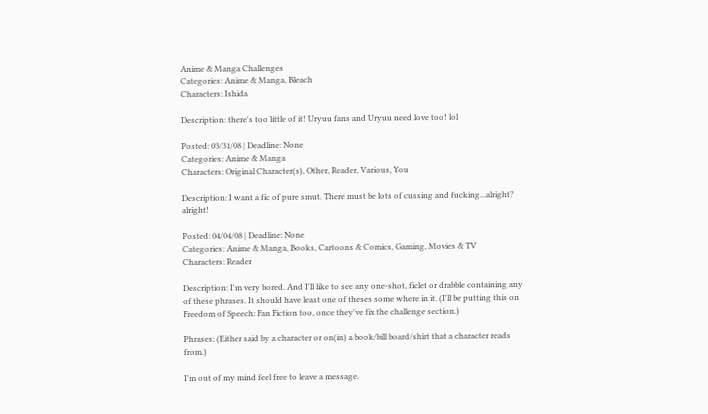Anime & Manga Challenges
Categories: Anime & Manga, Bleach
Characters: Ishida

Description: there's too little of it! Uryuu fans and Uryuu need love too! lol

Posted: 03/31/08 | Deadline: None
Categories: Anime & Manga
Characters: Original Character(s), Other, Reader, Various, You

Description: I want a fic of pure smut. There must be lots of cussing and fucking...alright? alright!

Posted: 04/04/08 | Deadline: None
Categories: Anime & Manga, Books, Cartoons & Comics, Gaming, Movies & TV
Characters: Reader

Description: I'm very bored. And I'll like to see any one-shot, ficlet or drabble containing any of these phrases. It should have least one of theses some where in it. (I'll be putting this on Freedom of Speech: Fan Fiction too, once they've fix the challenge section.)

Phrases: (Either said by a character or on(in) a book/bill board/shirt that a character reads from.)

I'm out of my mind feel free to leave a message.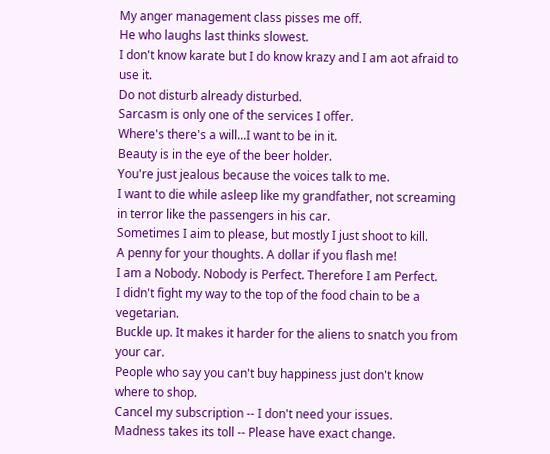My anger management class pisses me off.
He who laughs last thinks slowest.
I don't know karate but I do know krazy and I am aot afraid to use it.
Do not disturb already disturbed.
Sarcasm is only one of the services I offer.
Where's there's a will...I want to be in it.
Beauty is in the eye of the beer holder.
You're just jealous because the voices talk to me.
I want to die while asleep like my grandfather, not screaming in terror like the passengers in his car.
Sometimes I aim to please, but mostly I just shoot to kill.
A penny for your thoughts. A dollar if you flash me!
I am a Nobody. Nobody is Perfect. Therefore I am Perfect.
I didn't fight my way to the top of the food chain to be a vegetarian.
Buckle up. It makes it harder for the aliens to snatch you from your car.
People who say you can't buy happiness just don't know where to shop.
Cancel my subscription -- I don't need your issues.
Madness takes its toll -- Please have exact change.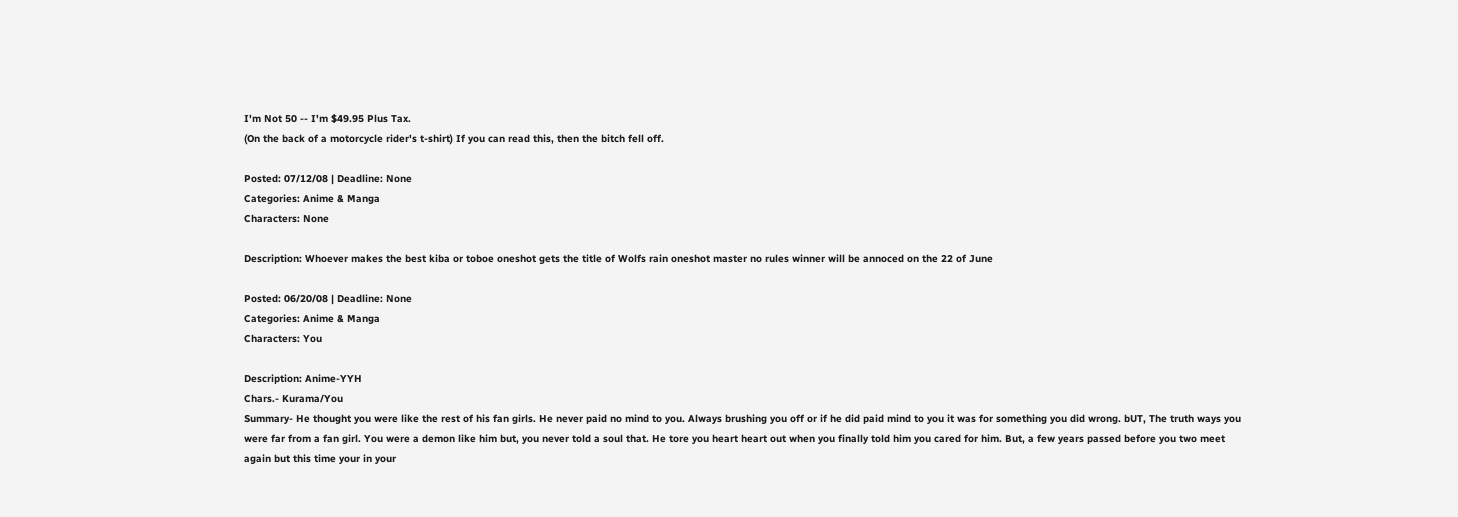I'm Not 50 -- I'm $49.95 Plus Tax.
(On the back of a motorcycle rider's t-shirt) If you can read this, then the bitch fell off.

Posted: 07/12/08 | Deadline: None
Categories: Anime & Manga
Characters: None

Description: Whoever makes the best kiba or toboe oneshot gets the title of Wolfs rain oneshot master no rules winner will be annoced on the 22 of June

Posted: 06/20/08 | Deadline: None
Categories: Anime & Manga
Characters: You

Description: Anime-YYH
Chars.- Kurama/You
Summary- He thought you were like the rest of his fan girls. He never paid no mind to you. Always brushing you off or if he did paid mind to you it was for something you did wrong. bUT, The truth ways you were far from a fan girl. You were a demon like him but, you never told a soul that. He tore you heart heart out when you finally told him you cared for him. But, a few years passed before you two meet again but this time your in your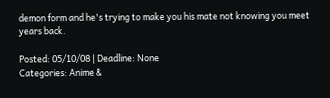demon form and he's trying to make you his mate not knowing you meet years back.

Posted: 05/10/08 | Deadline: None
Categories: Anime &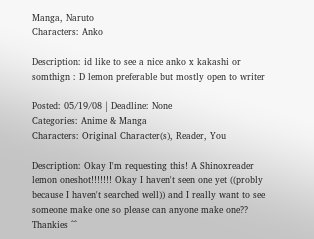Manga, Naruto
Characters: Anko

Description: id like to see a nice anko x kakashi or somthign : D lemon preferable but mostly open to writer

Posted: 05/19/08 | Deadline: None
Categories: Anime & Manga
Characters: Original Character(s), Reader, You

Description: Okay I'm requesting this! A Shinoxreader lemon oneshot!!!!!!! Okay I haven't seen one yet ((probly because I haven't searched well)) and I really want to see someone make one so please can anyone make one?? Thankies ^^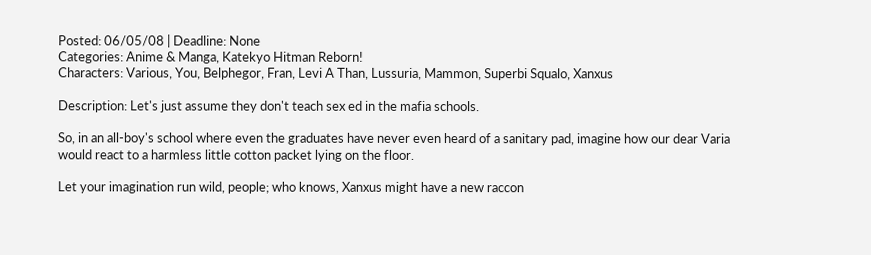Posted: 06/05/08 | Deadline: None
Categories: Anime & Manga, Katekyo Hitman Reborn!
Characters: Various, You, Belphegor, Fran, Levi A Than, Lussuria, Mammon, Superbi Squalo, Xanxus

Description: Let's just assume they don't teach sex ed in the mafia schools.

So, in an all-boy's school where even the graduates have never even heard of a sanitary pad, imagine how our dear Varia would react to a harmless little cotton packet lying on the floor.

Let your imagination run wild, people; who knows, Xanxus might have a new raccon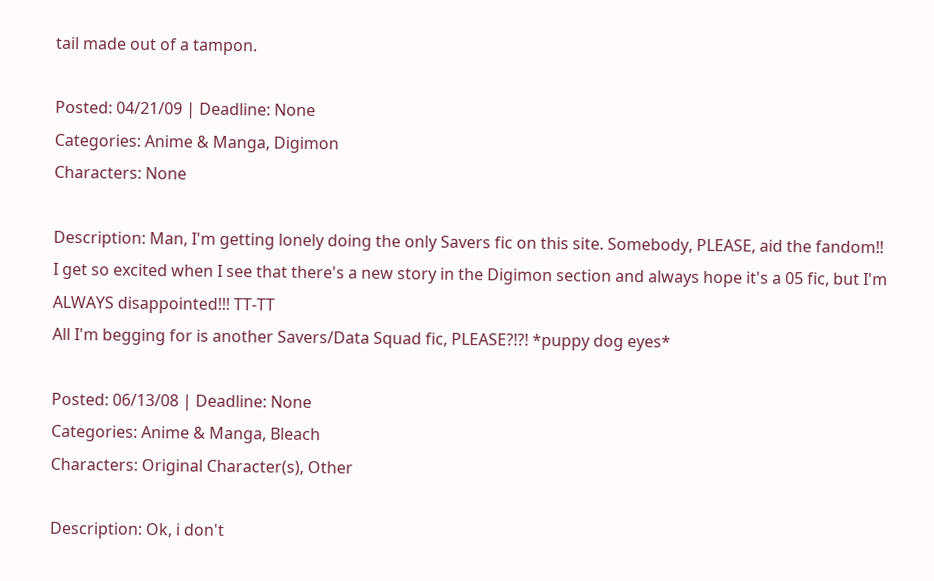tail made out of a tampon.

Posted: 04/21/09 | Deadline: None
Categories: Anime & Manga, Digimon
Characters: None

Description: Man, I'm getting lonely doing the only Savers fic on this site. Somebody, PLEASE, aid the fandom!! I get so excited when I see that there's a new story in the Digimon section and always hope it's a 05 fic, but I'm ALWAYS disappointed!!! TT-TT
All I'm begging for is another Savers/Data Squad fic, PLEASE?!?! *puppy dog eyes*

Posted: 06/13/08 | Deadline: None
Categories: Anime & Manga, Bleach
Characters: Original Character(s), Other

Description: Ok, i don't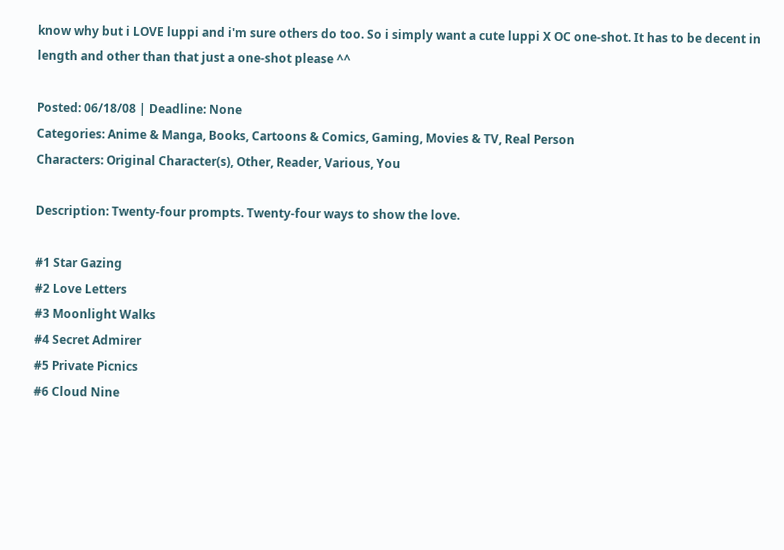know why but i LOVE luppi and i'm sure others do too. So i simply want a cute luppi X OC one-shot. It has to be decent in length and other than that just a one-shot please ^^

Posted: 06/18/08 | Deadline: None
Categories: Anime & Manga, Books, Cartoons & Comics, Gaming, Movies & TV, Real Person
Characters: Original Character(s), Other, Reader, Various, You

Description: Twenty-four prompts. Twenty-four ways to show the love.

#1 Star Gazing
#2 Love Letters
#3 Moonlight Walks
#4 Secret Admirer
#5 Private Picnics
#6 Cloud Nine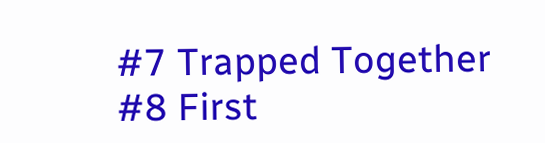#7 Trapped Together
#8 First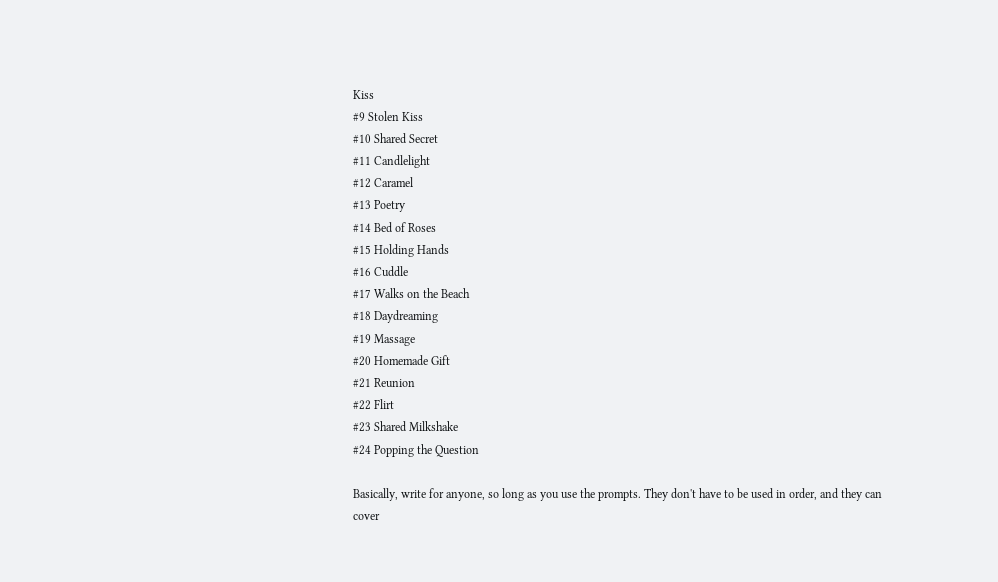Kiss
#9 Stolen Kiss
#10 Shared Secret
#11 Candlelight
#12 Caramel
#13 Poetry
#14 Bed of Roses
#15 Holding Hands
#16 Cuddle
#17 Walks on the Beach
#18 Daydreaming
#19 Massage
#20 Homemade Gift
#21 Reunion
#22 Flirt
#23 Shared Milkshake
#24 Popping the Question

Basically, write for anyone, so long as you use the prompts. They don't have to be used in order, and they can cover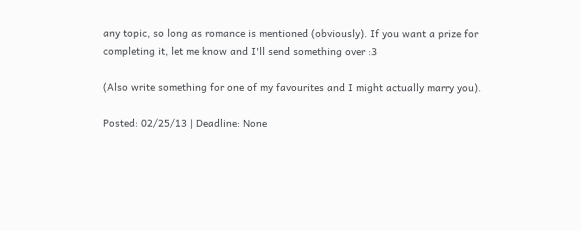any topic, so long as romance is mentioned (obviously). If you want a prize for completing it, let me know and I'll send something over :3

(Also write something for one of my favourites and I might actually marry you).

Posted: 02/25/13 | Deadline: None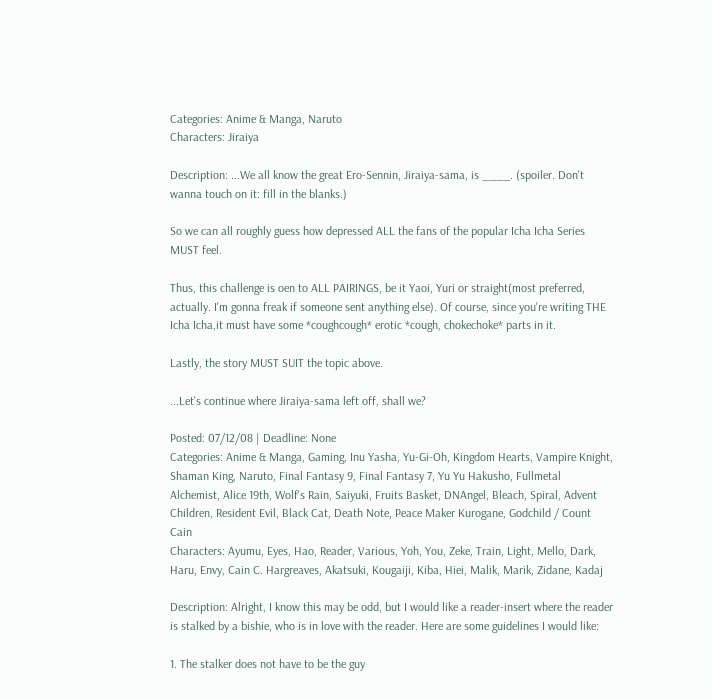Categories: Anime & Manga, Naruto
Characters: Jiraiya

Description: ...We all know the great Ero-Sennin, Jiraiya-sama, is ____. (spoiler. Don't wanna touch on it: fill in the blanks.)

So we can all roughly guess how depressed ALL the fans of the popular Icha Icha Series MUST feel.

Thus, this challenge is oen to ALL PAIRINGS, be it Yaoi, Yuri or straight(most preferred, actually. I'm gonna freak if someone sent anything else). Of course, since you're writing THE Icha Icha,it must have some *coughcough* erotic *cough, chokechoke* parts in it.

Lastly, the story MUST SUIT the topic above.

...Let's continue where Jiraiya-sama left off, shall we?

Posted: 07/12/08 | Deadline: None
Categories: Anime & Manga, Gaming, Inu Yasha, Yu-Gi-Oh, Kingdom Hearts, Vampire Knight, Shaman King, Naruto, Final Fantasy 9, Final Fantasy 7, Yu Yu Hakusho, Fullmetal Alchemist, Alice 19th, Wolf's Rain, Saiyuki, Fruits Basket, DNAngel, Bleach, Spiral, Advent Children, Resident Evil, Black Cat, Death Note, Peace Maker Kurogane, Godchild / Count Cain
Characters: Ayumu, Eyes, Hao, Reader, Various, Yoh, You, Zeke, Train, Light, Mello, Dark, Haru, Envy, Cain C. Hargreaves, Akatsuki, Kougaiji, Kiba, Hiei, Malik, Marik, Zidane, Kadaj

Description: Alright, I know this may be odd, but I would like a reader-insert where the reader is stalked by a bishie, who is in love with the reader. Here are some guidelines I would like:

1. The stalker does not have to be the guy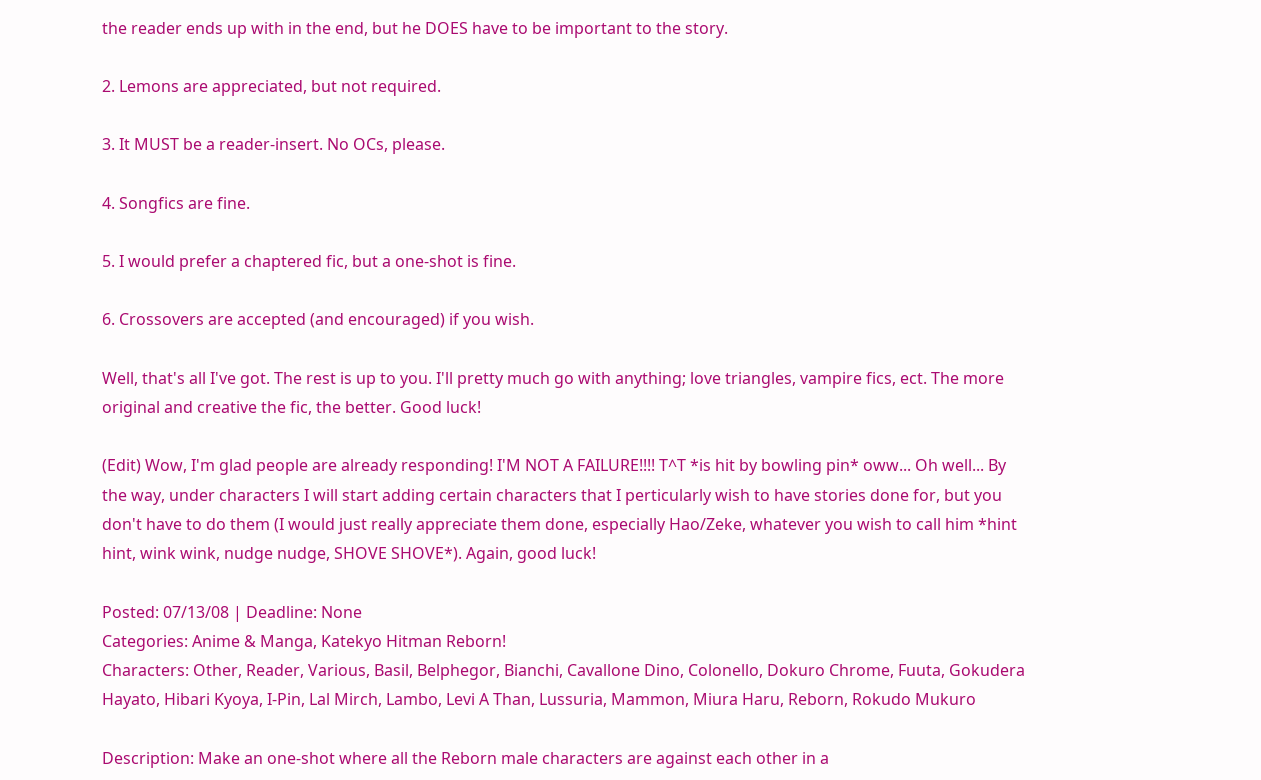the reader ends up with in the end, but he DOES have to be important to the story.

2. Lemons are appreciated, but not required.

3. It MUST be a reader-insert. No OCs, please.

4. Songfics are fine.

5. I would prefer a chaptered fic, but a one-shot is fine.

6. Crossovers are accepted (and encouraged) if you wish.

Well, that's all I've got. The rest is up to you. I'll pretty much go with anything; love triangles, vampire fics, ect. The more original and creative the fic, the better. Good luck!

(Edit) Wow, I'm glad people are already responding! I'M NOT A FAILURE!!!! T^T *is hit by bowling pin* oww... Oh well... By the way, under characters I will start adding certain characters that I perticularly wish to have stories done for, but you don't have to do them (I would just really appreciate them done, especially Hao/Zeke, whatever you wish to call him *hint hint, wink wink, nudge nudge, SHOVE SHOVE*). Again, good luck!

Posted: 07/13/08 | Deadline: None
Categories: Anime & Manga, Katekyo Hitman Reborn!
Characters: Other, Reader, Various, Basil, Belphegor, Bianchi, Cavallone Dino, Colonello, Dokuro Chrome, Fuuta, Gokudera Hayato, Hibari Kyoya, I-Pin, Lal Mirch, Lambo, Levi A Than, Lussuria, Mammon, Miura Haru, Reborn, Rokudo Mukuro

Description: Make an one-shot where all the Reborn male characters are against each other in a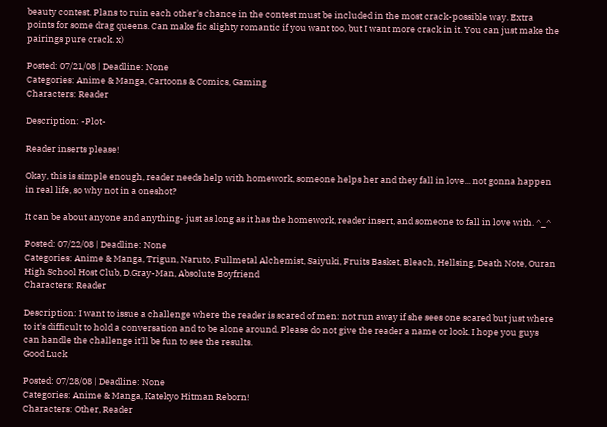beauty contest. Plans to ruin each other's chance in the contest must be included in the most crack-possible way. Extra points for some drag queens. Can make fic slighty romantic if you want too, but I want more crack in it. You can just make the pairings pure crack. x)

Posted: 07/21/08 | Deadline: None
Categories: Anime & Manga, Cartoons & Comics, Gaming
Characters: Reader

Description: -Plot-

Reader inserts please!

Okay, this is simple enough, reader needs help with homework, someone helps her and they fall in love... not gonna happen in real life, so why not in a oneshot?

It can be about anyone and anything- just as long as it has the homework, reader insert, and someone to fall in love with. ^_^

Posted: 07/22/08 | Deadline: None
Categories: Anime & Manga, Trigun, Naruto, Fullmetal Alchemist, Saiyuki, Fruits Basket, Bleach, Hellsing, Death Note, Ouran High School Host Club, D.Gray-Man, Absolute Boyfriend
Characters: Reader

Description: I want to issue a challenge where the reader is scared of men: not run away if she sees one scared but just where to it's difficult to hold a conversation and to be alone around. Please do not give the reader a name or look. I hope you guys can handle the challenge it'll be fun to see the results.
Good Luck

Posted: 07/28/08 | Deadline: None
Categories: Anime & Manga, Katekyo Hitman Reborn!
Characters: Other, Reader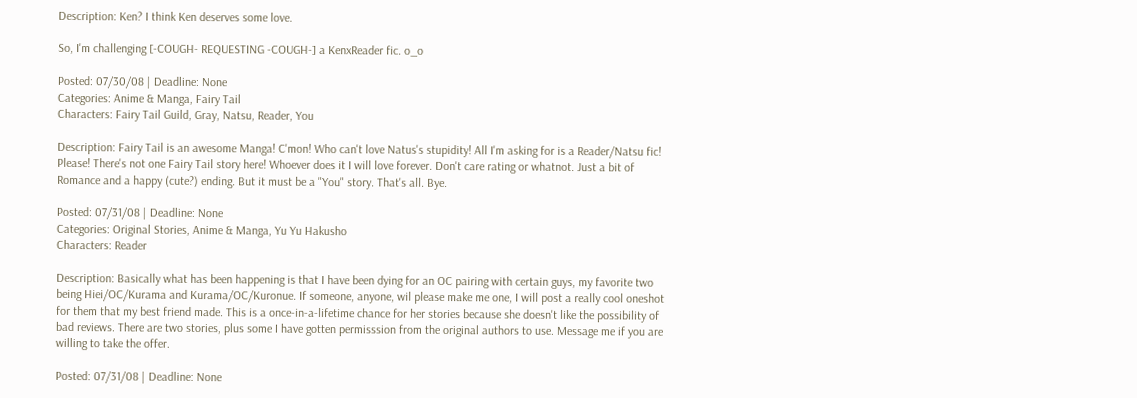Description: Ken? I think Ken deserves some love.

So, I'm challenging [-COUGH- REQUESTING -COUGH-] a KenxReader fic. o_o

Posted: 07/30/08 | Deadline: None
Categories: Anime & Manga, Fairy Tail
Characters: Fairy Tail Guild, Gray, Natsu, Reader, You

Description: Fairy Tail is an awesome Manga! C'mon! Who can't love Natus's stupidity! All I'm asking for is a Reader/Natsu fic! Please! There's not one Fairy Tail story here! Whoever does it I will love forever. Don't care rating or whatnot. Just a bit of Romance and a happy (cute?) ending. But it must be a "You" story. That's all. Bye.

Posted: 07/31/08 | Deadline: None
Categories: Original Stories, Anime & Manga, Yu Yu Hakusho
Characters: Reader

Description: Basically what has been happening is that I have been dying for an OC pairing with certain guys, my favorite two being Hiei/OC/Kurama and Kurama/OC/Kuronue. If someone, anyone, wil please make me one, I will post a really cool oneshot for them that my best friend made. This is a once-in-a-lifetime chance for her stories because she doesn't like the possibility of bad reviews. There are two stories, plus some I have gotten permisssion from the original authors to use. Message me if you are willing to take the offer.

Posted: 07/31/08 | Deadline: None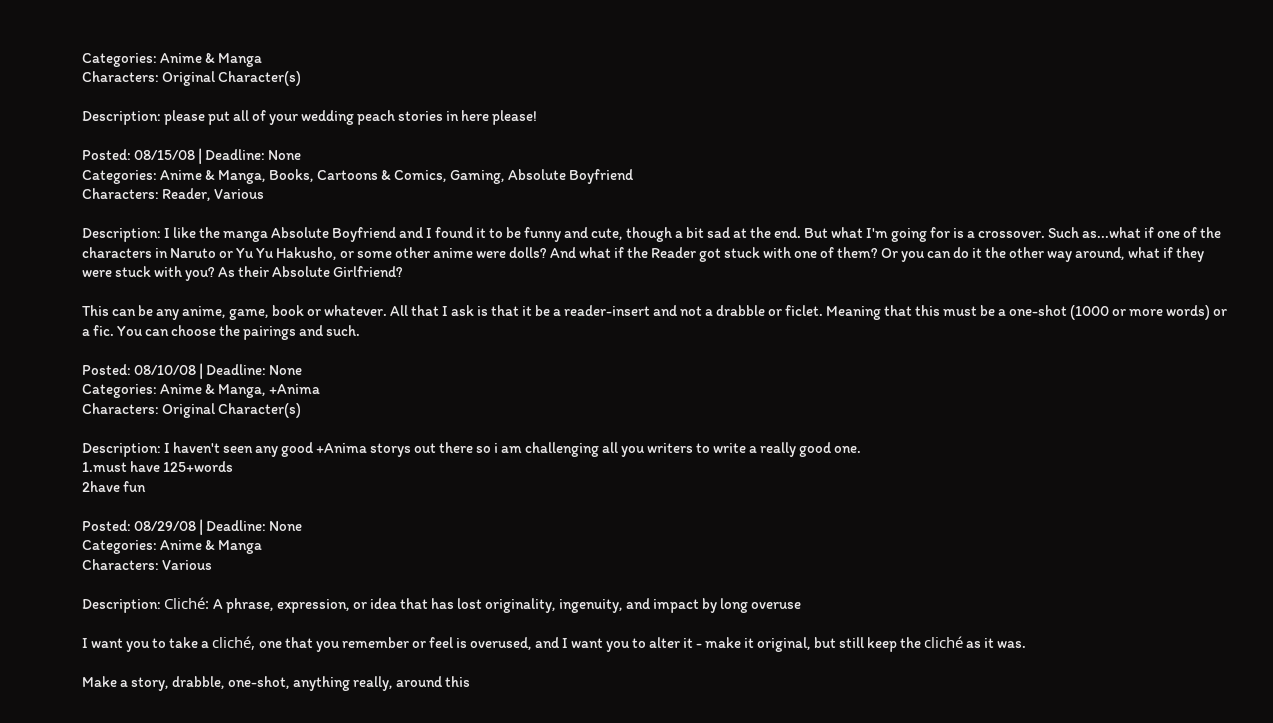Categories: Anime & Manga
Characters: Original Character(s)

Description: please put all of your wedding peach stories in here please!

Posted: 08/15/08 | Deadline: None
Categories: Anime & Manga, Books, Cartoons & Comics, Gaming, Absolute Boyfriend
Characters: Reader, Various

Description: I like the manga Absolute Boyfriend and I found it to be funny and cute, though a bit sad at the end. But what I'm going for is a crossover. Such as...what if one of the characters in Naruto or Yu Yu Hakusho, or some other anime were dolls? And what if the Reader got stuck with one of them? Or you can do it the other way around, what if they were stuck with you? As their Absolute Girlfriend?

This can be any anime, game, book or whatever. All that I ask is that it be a reader-insert and not a drabble or ficlet. Meaning that this must be a one-shot (1000 or more words) or a fic. You can choose the pairings and such.

Posted: 08/10/08 | Deadline: None
Categories: Anime & Manga, +Anima
Characters: Original Character(s)

Description: I haven't seen any good +Anima storys out there so i am challenging all you writers to write a really good one.
1.must have 125+words
2have fun

Posted: 08/29/08 | Deadline: None
Categories: Anime & Manga
Characters: Various

Description: Cliché: A phrase, expression, or idea that has lost originality, ingenuity, and impact by long overuse

I want you to take a cliché, one that you remember or feel is overused, and I want you to alter it - make it original, but still keep the cliché as it was.

Make a story, drabble, one-shot, anything really, around this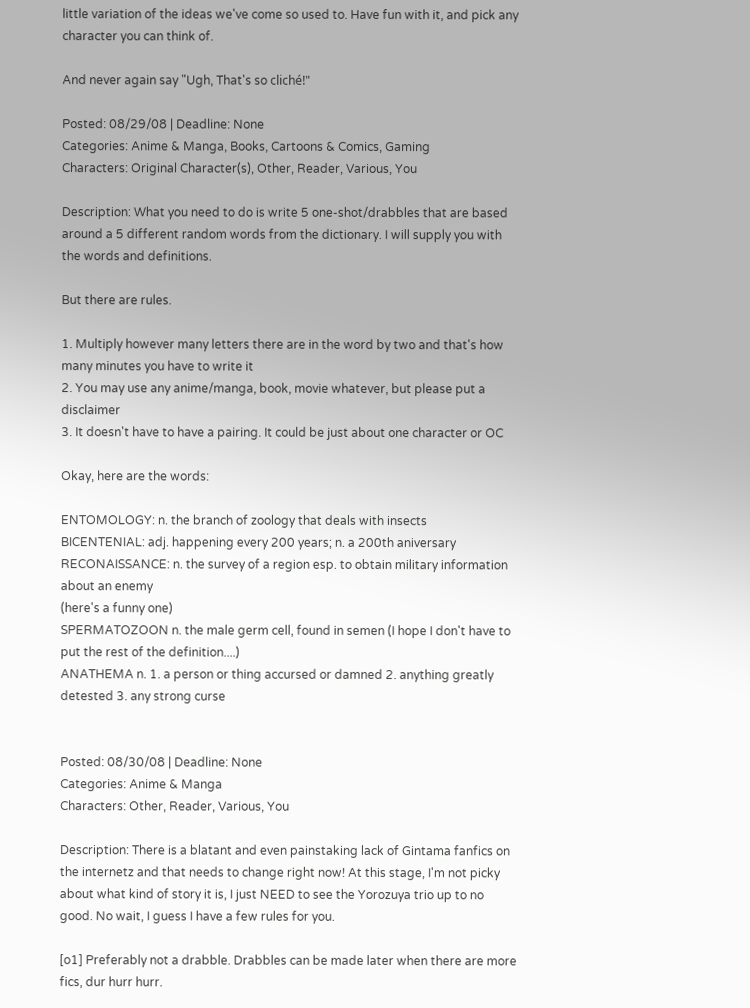little variation of the ideas we've come so used to. Have fun with it, and pick any character you can think of.

And never again say "Ugh, That's so cliché!"

Posted: 08/29/08 | Deadline: None
Categories: Anime & Manga, Books, Cartoons & Comics, Gaming
Characters: Original Character(s), Other, Reader, Various, You

Description: What you need to do is write 5 one-shot/drabbles that are based around a 5 different random words from the dictionary. I will supply you with the words and definitions.

But there are rules.

1. Multiply however many letters there are in the word by two and that's how many minutes you have to write it
2. You may use any anime/manga, book, movie whatever, but please put a disclaimer
3. It doesn't have to have a pairing. It could be just about one character or OC

Okay, here are the words:

ENTOMOLOGY: n. the branch of zoology that deals with insects
BICENTENIAL: adj. happening every 200 years; n. a 200th aniversary
RECONAISSANCE: n. the survey of a region esp. to obtain military information about an enemy
(here's a funny one)
SPERMATOZOON n. the male germ cell, found in semen (I hope I don't have to put the rest of the definition....)
ANATHEMA n. 1. a person or thing accursed or damned 2. anything greatly detested 3. any strong curse


Posted: 08/30/08 | Deadline: None
Categories: Anime & Manga
Characters: Other, Reader, Various, You

Description: There is a blatant and even painstaking lack of Gintama fanfics on the internetz and that needs to change right now! At this stage, I'm not picky about what kind of story it is, I just NEED to see the Yorozuya trio up to no good. No wait, I guess I have a few rules for you.

[o1] Preferably not a drabble. Drabbles can be made later when there are more fics, dur hurr hurr.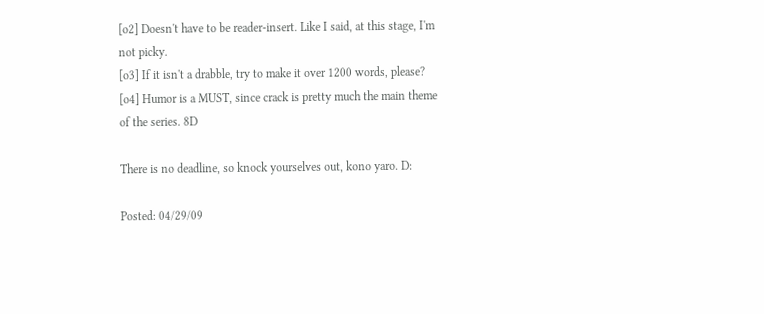[o2] Doesn't have to be reader-insert. Like I said, at this stage, I'm not picky.
[o3] If it isn't a drabble, try to make it over 1200 words, please?
[o4] Humor is a MUST, since crack is pretty much the main theme of the series. 8D

There is no deadline, so knock yourselves out, kono yaro. D:

Posted: 04/29/09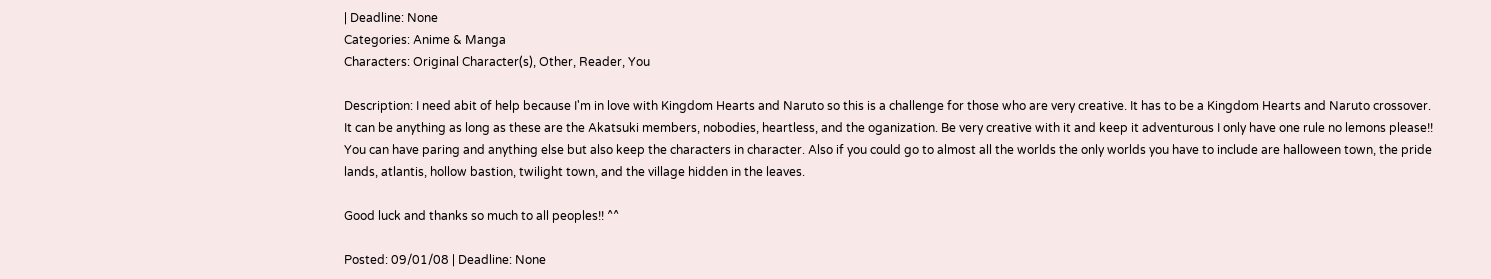| Deadline: None
Categories: Anime & Manga
Characters: Original Character(s), Other, Reader, You

Description: I need abit of help because I'm in love with Kingdom Hearts and Naruto so this is a challenge for those who are very creative. It has to be a Kingdom Hearts and Naruto crossover. It can be anything as long as these are the Akatsuki members, nobodies, heartless, and the oganization. Be very creative with it and keep it adventurous I only have one rule no lemons please!! You can have paring and anything else but also keep the characters in character. Also if you could go to almost all the worlds the only worlds you have to include are halloween town, the pride lands, atlantis, hollow bastion, twilight town, and the village hidden in the leaves.

Good luck and thanks so much to all peoples!! ^^

Posted: 09/01/08 | Deadline: None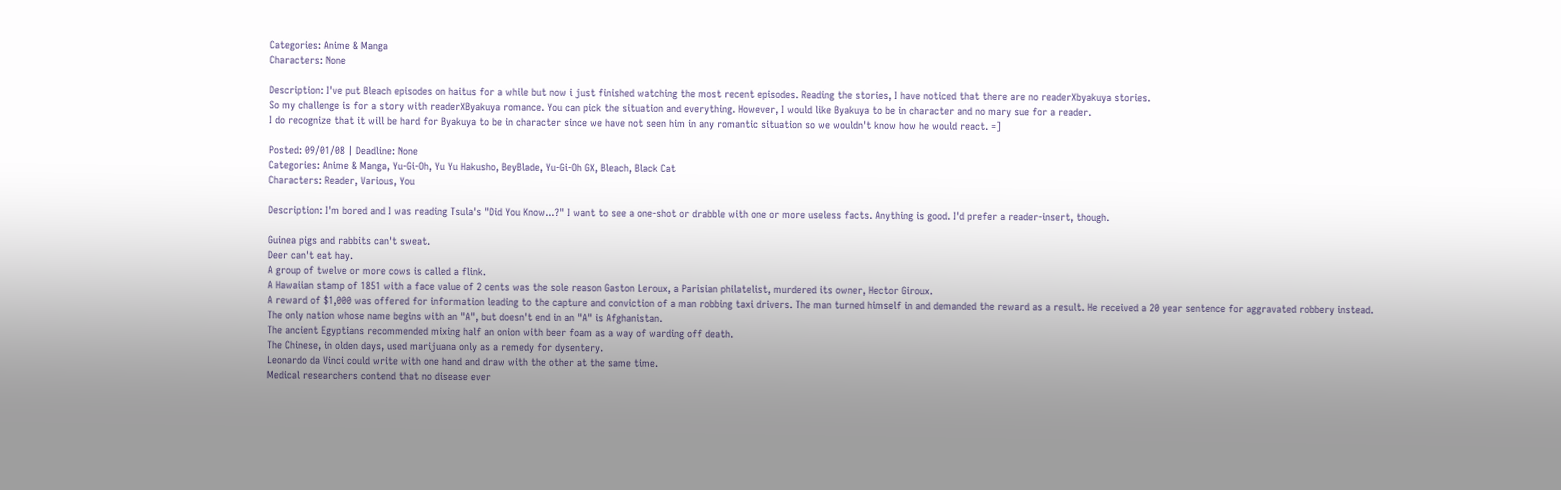Categories: Anime & Manga
Characters: None

Description: I've put Bleach episodes on haitus for a while but now i just finished watching the most recent episodes. Reading the stories, I have noticed that there are no readerXbyakuya stories.
So my challenge is for a story with readerXByakuya romance. You can pick the situation and everything. However, I would like Byakuya to be in character and no mary sue for a reader.
I do recognize that it will be hard for Byakuya to be in character since we have not seen him in any romantic situation so we wouldn't know how he would react. =]

Posted: 09/01/08 | Deadline: None
Categories: Anime & Manga, Yu-Gi-Oh, Yu Yu Hakusho, BeyBlade, Yu-Gi-Oh GX, Bleach, Black Cat
Characters: Reader, Various, You

Description: I'm bored and I was reading Tsula's "Did You Know...?" I want to see a one-shot or drabble with one or more useless facts. Anything is good. I'd prefer a reader-insert, though.

Guinea pigs and rabbits can't sweat.
Deer can't eat hay.
A group of twelve or more cows is called a flink.
A Hawaiian stamp of 1851 with a face value of 2 cents was the sole reason Gaston Leroux, a Parisian philatelist, murdered its owner, Hector Giroux.
A reward of $1,000 was offered for information leading to the capture and conviction of a man robbing taxi drivers. The man turned himself in and demanded the reward as a result. He received a 20 year sentence for aggravated robbery instead.
The only nation whose name begins with an "A", but doesn't end in an "A" is Afghanistan.
The ancient Egyptians recommended mixing half an onion with beer foam as a way of warding off death.
The Chinese, in olden days, used marijuana only as a remedy for dysentery.
Leonardo da Vinci could write with one hand and draw with the other at the same time.
Medical researchers contend that no disease ever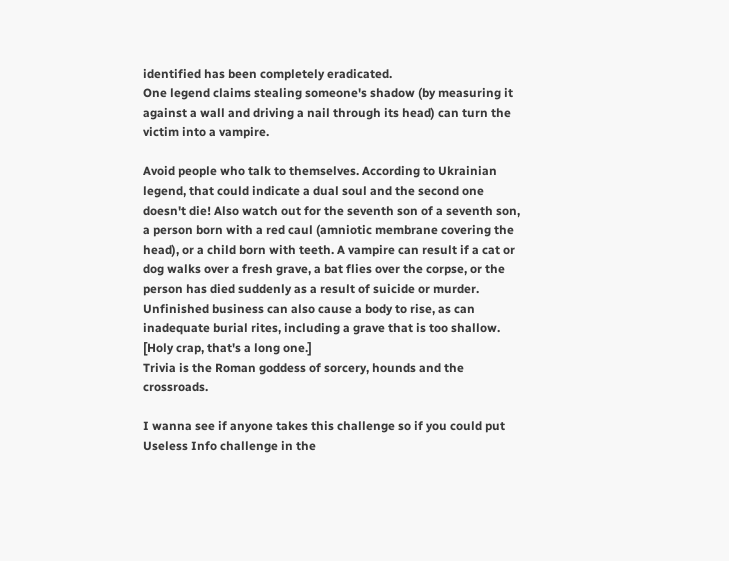identified has been completely eradicated.
One legend claims stealing someone's shadow (by measuring it against a wall and driving a nail through its head) can turn the victim into a vampire.

Avoid people who talk to themselves. According to Ukrainian legend, that could indicate a dual soul and the second one doesn't die! Also watch out for the seventh son of a seventh son, a person born with a red caul (amniotic membrane covering the head), or a child born with teeth. A vampire can result if a cat or dog walks over a fresh grave, a bat flies over the corpse, or the person has died suddenly as a result of suicide or murder. Unfinished business can also cause a body to rise, as can inadequate burial rites, including a grave that is too shallow. [Holy crap, that's a long one.]
Trivia is the Roman goddess of sorcery, hounds and the crossroads.

I wanna see if anyone takes this challenge so if you could put Useless Info challenge in the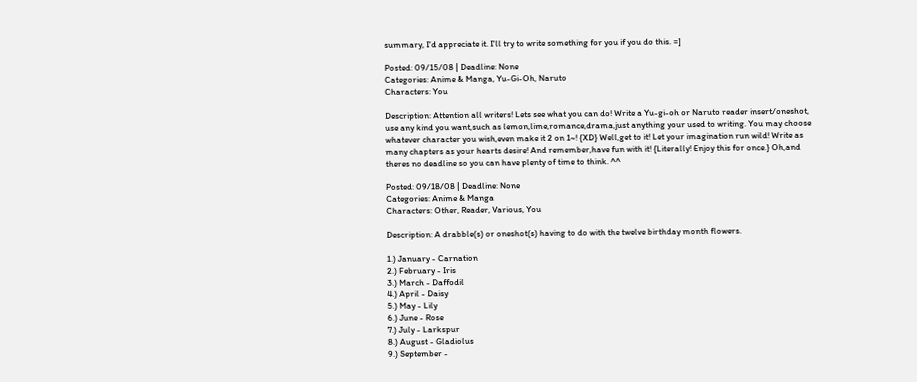summary, I'd appreciate it. I'll try to write something for you if you do this. =]

Posted: 09/15/08 | Deadline: None
Categories: Anime & Manga, Yu-Gi-Oh, Naruto
Characters: You

Description: Attention all writers! Lets see what you can do! Write a Yu-gi-oh or Naruto reader insert/oneshot, use any kind you want,such as lemon,lime,romance,drama,just anything your used to writing. You may choose whatever character you wish,even make it 2 on 1~! {XD} Well,get to it! Let your imagination run wild! Write as many chapters as your hearts desire! And remember,have fun with it! {Literally! Enjoy this for once.} Oh,and theres no deadline so you can have plenty of time to think. ^^

Posted: 09/18/08 | Deadline: None
Categories: Anime & Manga
Characters: Other, Reader, Various, You

Description: A drabble(s) or oneshot(s) having to do with the twelve birthday month flowers.

1.) January - Carnation
2.) February - Iris
3.) March - Daffodil
4.) April - Daisy
5.) May - Lily
6.) June - Rose
7.) July - Larkspur
8.) August - Gladiolus
9.) September -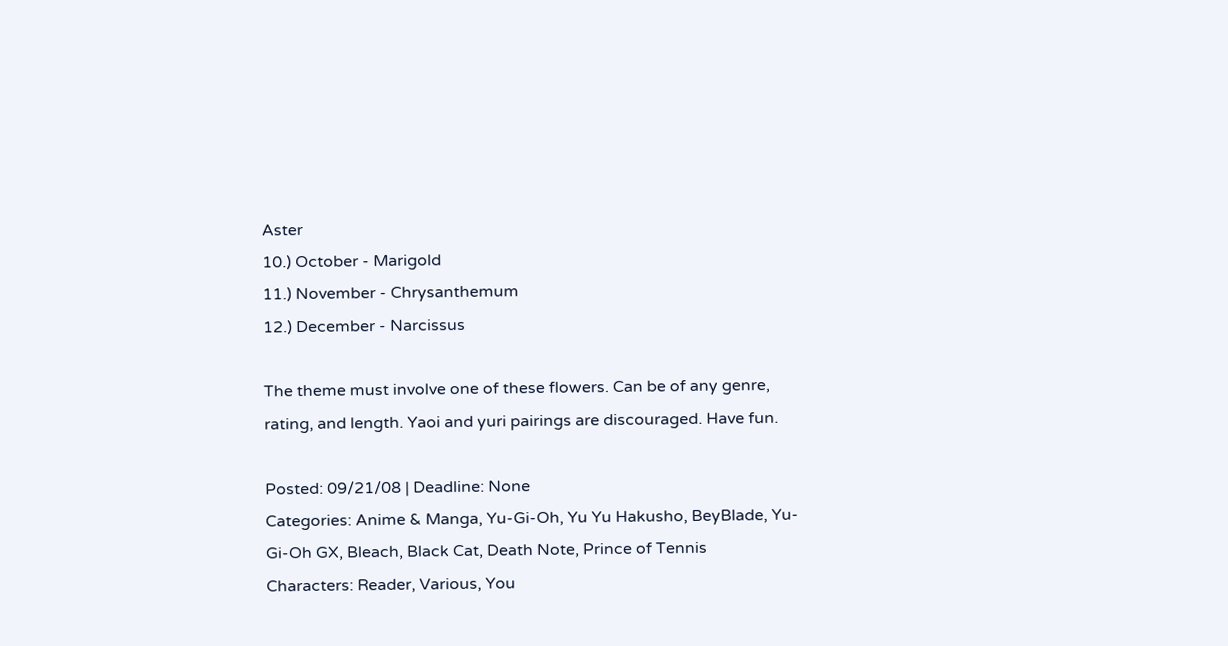Aster
10.) October - Marigold
11.) November - Chrysanthemum
12.) December - Narcissus

The theme must involve one of these flowers. Can be of any genre, rating, and length. Yaoi and yuri pairings are discouraged. Have fun.

Posted: 09/21/08 | Deadline: None
Categories: Anime & Manga, Yu-Gi-Oh, Yu Yu Hakusho, BeyBlade, Yu-Gi-Oh GX, Bleach, Black Cat, Death Note, Prince of Tennis
Characters: Reader, Various, You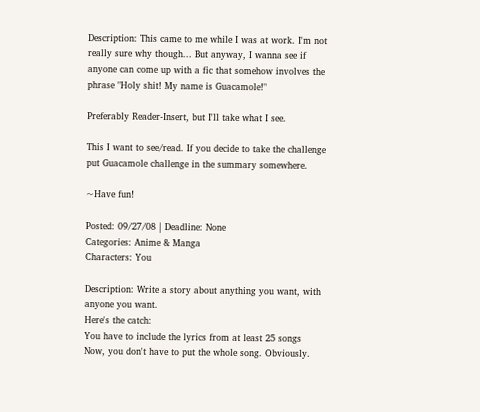Description: This came to me while I was at work. I'm not really sure why though... But anyway, I wanna see if anyone can come up with a fic that somehow involves the phrase "Holy shit! My name is Guacamole!"

Preferably Reader-Insert, but I'll take what I see.

This I want to see/read. If you decide to take the challenge put Guacamole challenge in the summary somewhere.

~Have fun!

Posted: 09/27/08 | Deadline: None
Categories: Anime & Manga
Characters: You

Description: Write a story about anything you want, with anyone you want.
Here's the catch:
You have to include the lyrics from at least 25 songs
Now, you don't have to put the whole song. Obviously.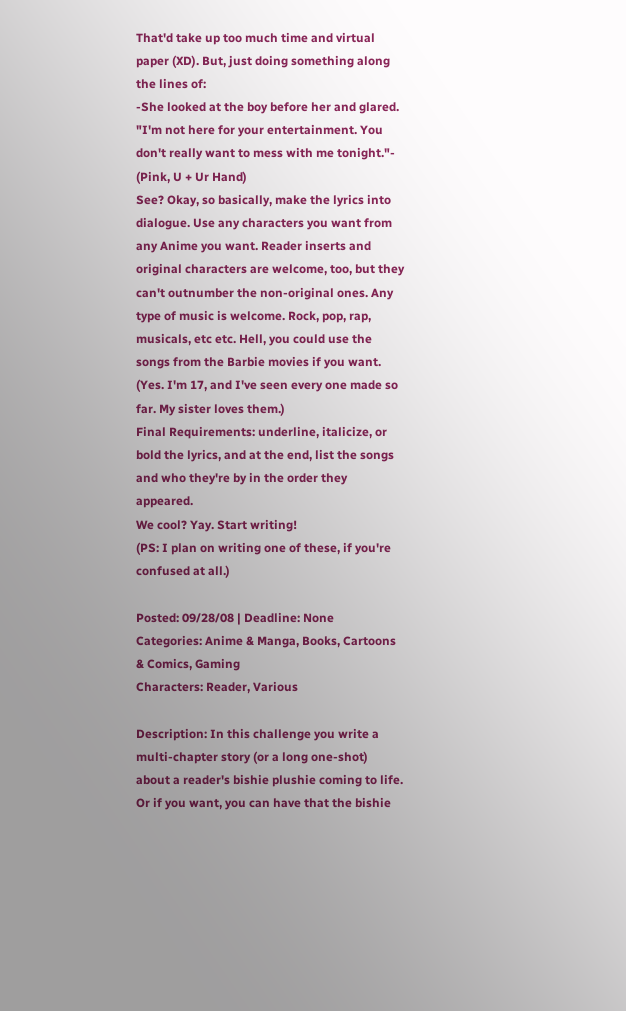That'd take up too much time and virtual paper (XD). But, just doing something along the lines of:
-She looked at the boy before her and glared. "I'm not here for your entertainment. You don't really want to mess with me tonight."- (Pink, U + Ur Hand)
See? Okay, so basically, make the lyrics into dialogue. Use any characters you want from any Anime you want. Reader inserts and original characters are welcome, too, but they can't outnumber the non-original ones. Any type of music is welcome. Rock, pop, rap, musicals, etc etc. Hell, you could use the songs from the Barbie movies if you want. (Yes. I'm 17, and I've seen every one made so far. My sister loves them.)
Final Requirements: underline, italicize, or bold the lyrics, and at the end, list the songs and who they're by in the order they appeared.
We cool? Yay. Start writing!
(PS: I plan on writing one of these, if you're confused at all.)

Posted: 09/28/08 | Deadline: None
Categories: Anime & Manga, Books, Cartoons & Comics, Gaming
Characters: Reader, Various

Description: In this challenge you write a multi-chapter story (or a long one-shot) about a reader's bishie plushie coming to life. Or if you want, you can have that the bishie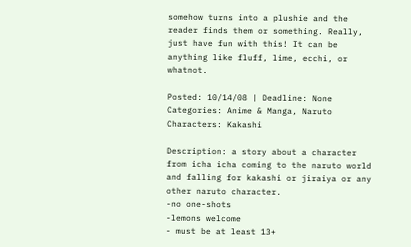somehow turns into a plushie and the reader finds them or something. Really, just have fun with this! It can be anything like fluff, lime, ecchi, or whatnot.

Posted: 10/14/08 | Deadline: None
Categories: Anime & Manga, Naruto
Characters: Kakashi

Description: a story about a character from icha icha coming to the naruto world and falling for kakashi or jiraiya or any other naruto character.
-no one-shots
-lemons welcome
- must be at least 13+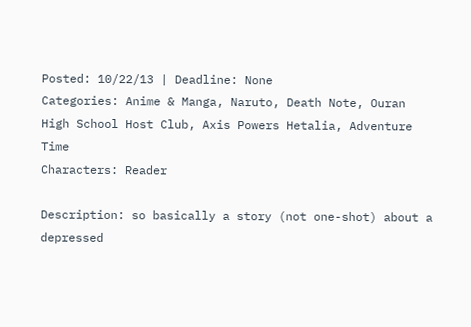Posted: 10/22/13 | Deadline: None
Categories: Anime & Manga, Naruto, Death Note, Ouran High School Host Club, Axis Powers Hetalia, Adventure Time
Characters: Reader

Description: so basically a story (not one-shot) about a depressed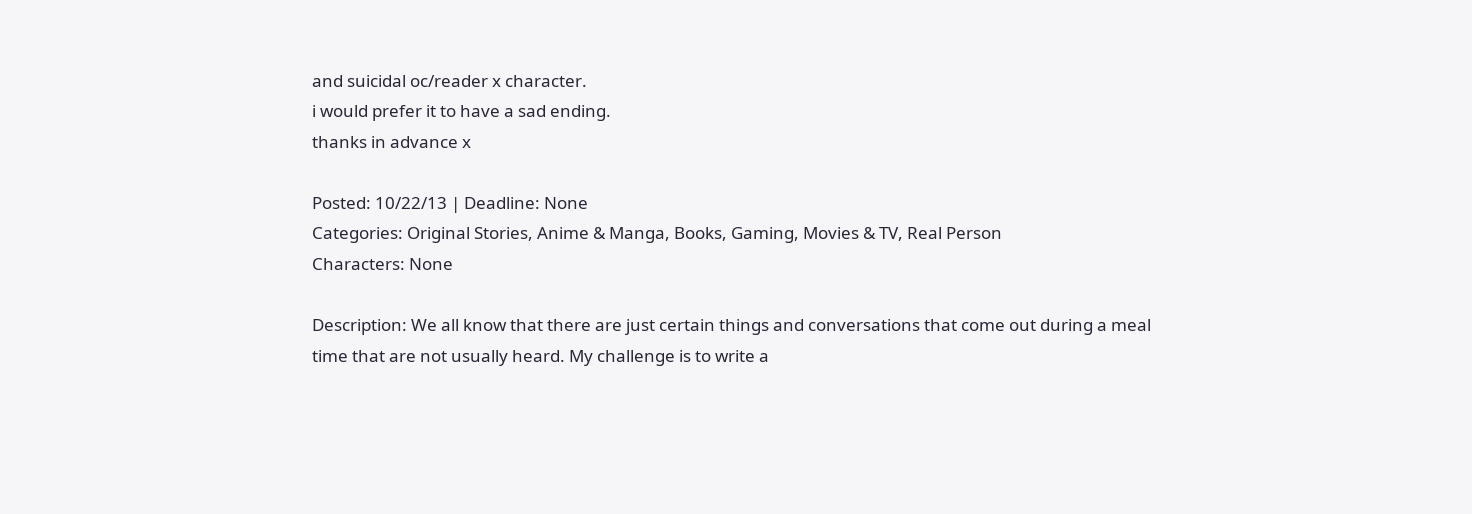and suicidal oc/reader x character.
i would prefer it to have a sad ending.
thanks in advance x

Posted: 10/22/13 | Deadline: None
Categories: Original Stories, Anime & Manga, Books, Gaming, Movies & TV, Real Person
Characters: None

Description: We all know that there are just certain things and conversations that come out during a meal time that are not usually heard. My challenge is to write a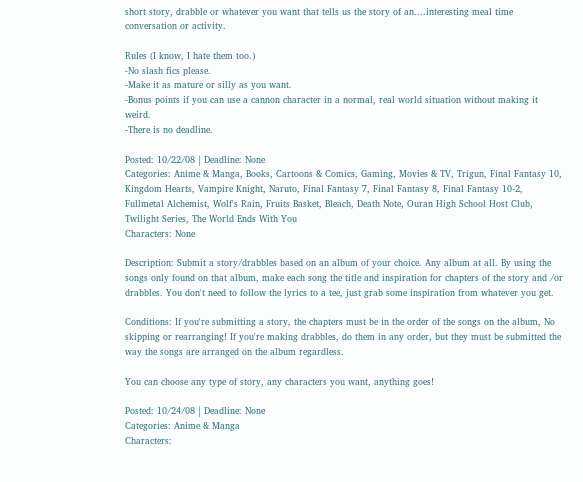short story, drabble or whatever you want that tells us the story of an....interesting meal time conversation or activity.

Rules (I know, I hate them too.)
-No slash fics please.
-Make it as mature or silly as you want.
-Bonus points if you can use a cannon character in a normal, real world situation without making it weird.
-There is no deadline.

Posted: 10/22/08 | Deadline: None
Categories: Anime & Manga, Books, Cartoons & Comics, Gaming, Movies & TV, Trigun, Final Fantasy 10, Kingdom Hearts, Vampire Knight, Naruto, Final Fantasy 7, Final Fantasy 8, Final Fantasy 10-2, Fullmetal Alchemist, Wolf's Rain, Fruits Basket, Bleach, Death Note, Ouran High School Host Club, Twilight Series, The World Ends With You
Characters: None

Description: Submit a story/drabbles based on an album of your choice. Any album at all. By using the songs only found on that album, make each song the title and inspiration for chapters of the story and /or drabbles. You don't need to follow the lyrics to a tee, just grab some inspiration from whatever you get.

Conditions: If you're submitting a story, the chapters must be in the order of the songs on the album, No skipping or rearranging! If you're making drabbles, do them in any order, but they must be submitted the way the songs are arranged on the album regardless.

You can choose any type of story, any characters you want, anything goes!

Posted: 10/24/08 | Deadline: None
Categories: Anime & Manga
Characters: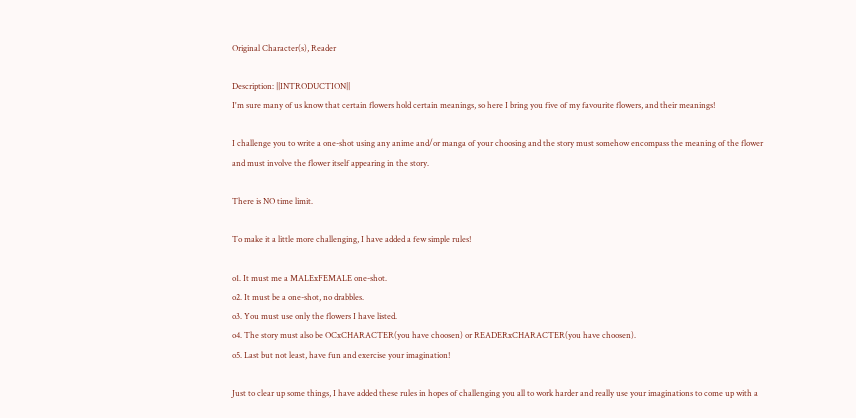Original Character(s), Reader

Description: ||INTRODUCTION||
I'm sure many of us know that certain flowers hold certain meanings, so here I bring you five of my favourite flowers, and their meanings!

I challenge you to write a one-shot using any anime and/or manga of your choosing and the story must somehow encompass the meaning of the flower and must involve the flower itself appearing in the story.

There is NO time limit.

To make it a little more challenging, I have added a few simple rules!

o1. It must me a MALExFEMALE one-shot.
o2. It must be a one-shot, no drabbles.
o3. You must use only the flowers I have listed.
o4. The story must also be OCxCHARACTER(you have choosen) or READERxCHARACTER(you have choosen).
o5. Last but not least, have fun and exercise your imagination!

Just to clear up some things, I have added these rules in hopes of challenging you all to work harder and really use your imaginations to come up with a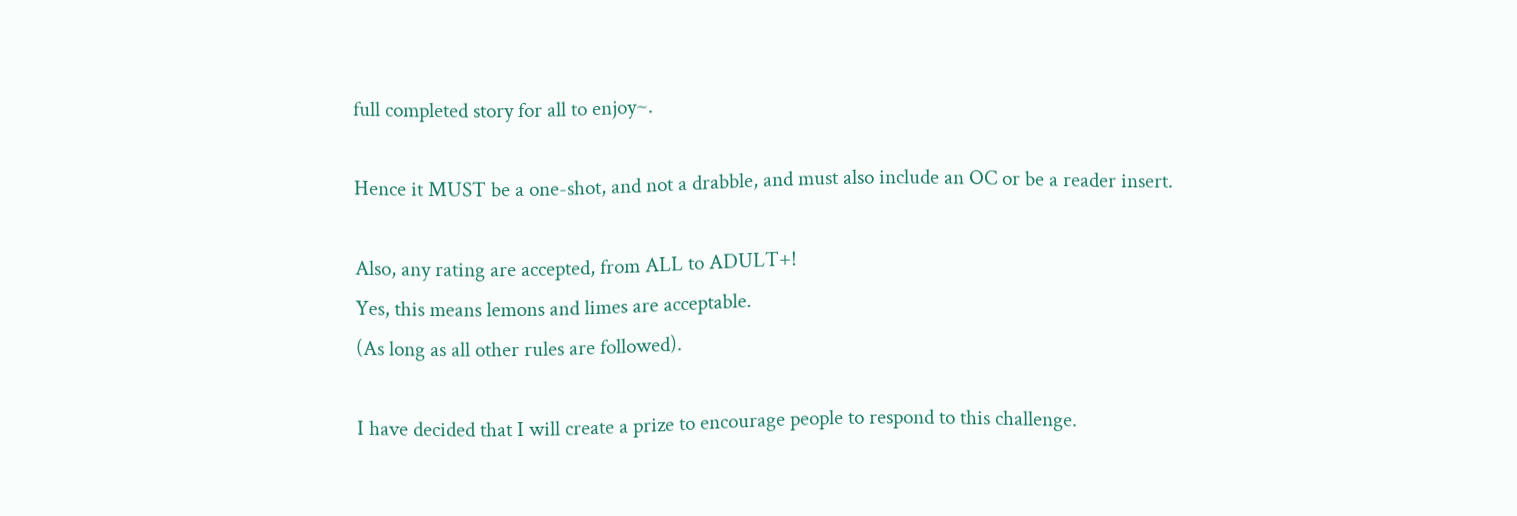full completed story for all to enjoy~.

Hence it MUST be a one-shot, and not a drabble, and must also include an OC or be a reader insert.

Also, any rating are accepted, from ALL to ADULT+!
Yes, this means lemons and limes are acceptable.
(As long as all other rules are followed).

I have decided that I will create a prize to encourage people to respond to this challenge.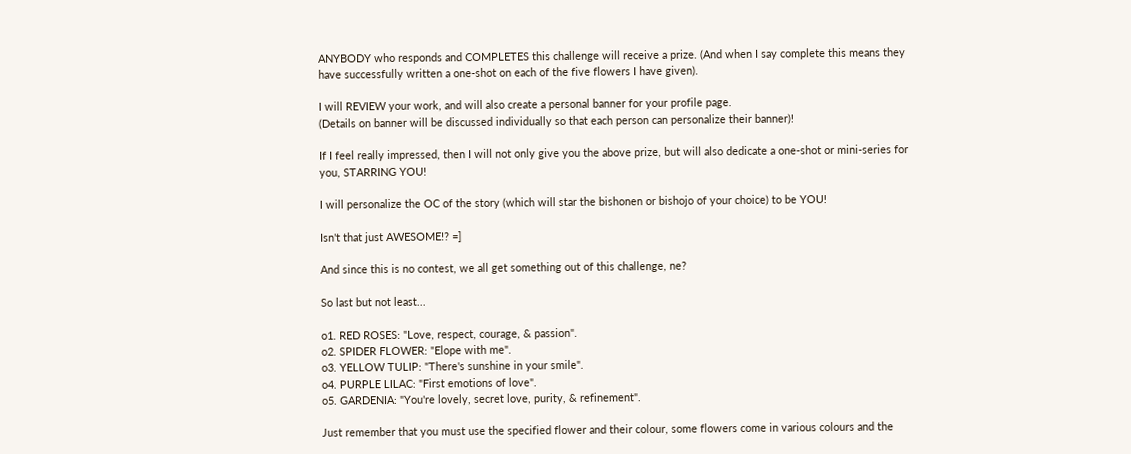ANYBODY who responds and COMPLETES this challenge will receive a prize. (And when I say complete this means they have successfully written a one-shot on each of the five flowers I have given).

I will REVIEW your work, and will also create a personal banner for your profile page.
(Details on banner will be discussed individually so that each person can personalize their banner)!

If I feel really impressed, then I will not only give you the above prize, but will also dedicate a one-shot or mini-series for you, STARRING YOU!

I will personalize the OC of the story (which will star the bishonen or bishojo of your choice) to be YOU!

Isn't that just AWESOME!? =]

And since this is no contest, we all get something out of this challenge, ne?

So last but not least...

o1. RED ROSES: "Love, respect, courage, & passion".
o2. SPIDER FLOWER: "Elope with me".
o3. YELLOW TULIP: "There's sunshine in your smile".
o4. PURPLE LILAC: "First emotions of love".
o5. GARDENIA: "You're lovely, secret love, purity, & refinement".

Just remember that you must use the specified flower and their colour, some flowers come in various colours and the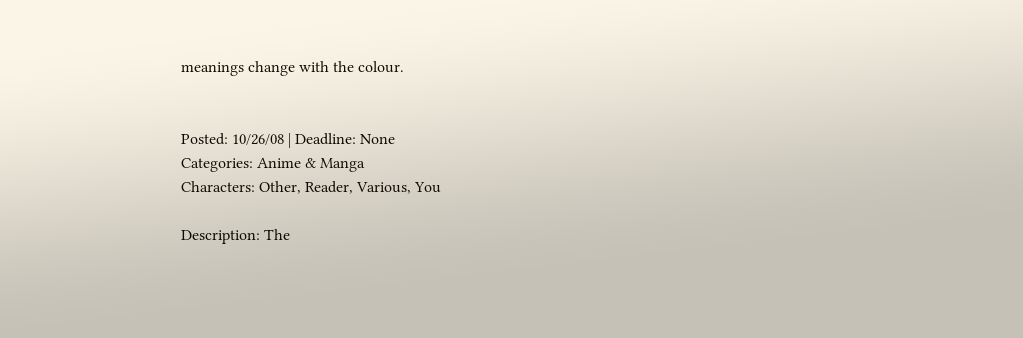meanings change with the colour.


Posted: 10/26/08 | Deadline: None
Categories: Anime & Manga
Characters: Other, Reader, Various, You

Description: The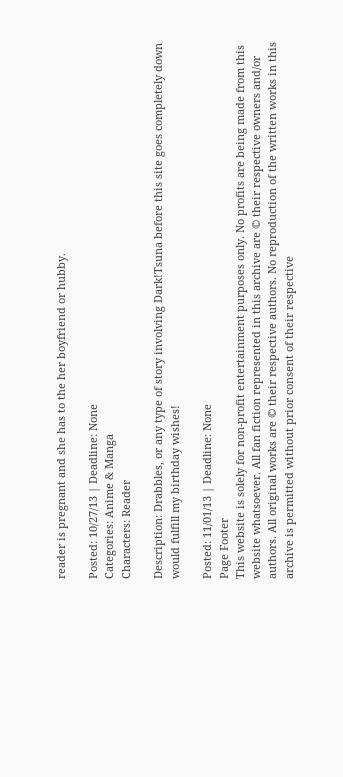reader is pregnant and she has to the her boyfriend or hubby.

Posted: 10/27/13 | Deadline: None
Categories: Anime & Manga
Characters: Reader

Description: Drabbles, or any type of story involving Dark!Tsuna before this site goes completely down would fulfill my birthday wishes!

Posted: 11/01/13 | Deadline: None
Page Footer
This website is solely for non-profit entertainment purposes only. No profits are being made from this website whatsoever. All fan fiction represented in this archive are © their respective owners and/or authors. All original works are © their respective authors. No reproduction of the written works in this archive is permitted without prior consent of their respective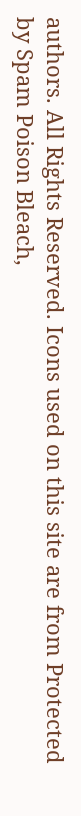authors. All Rights Reserved. Icons used on this site are from Protected by Spam Poison Bleach,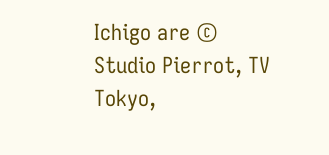Ichigo are © Studio Pierrot, TV Tokyo,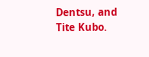Dentsu, and Tite Kubo.